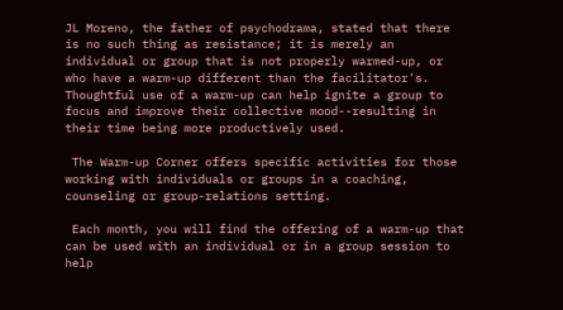JL Moreno, the father of psychodrama, stated that there is no such thing as resistance; it is merely an individual or group that is not properly warmed-up, or who have a warm-up different than the facilitator's.  Thoughtful use of a warm-up can help ignite a group to focus and improve their collective mood--resulting in their time being more productively used.

 The Warm-up Corner offers specific activities for those working with individuals or groups in a coaching, counseling or group-relations setting.

 Each month, you will find the offering of a warm-up that can be used with an individual or in a group session to help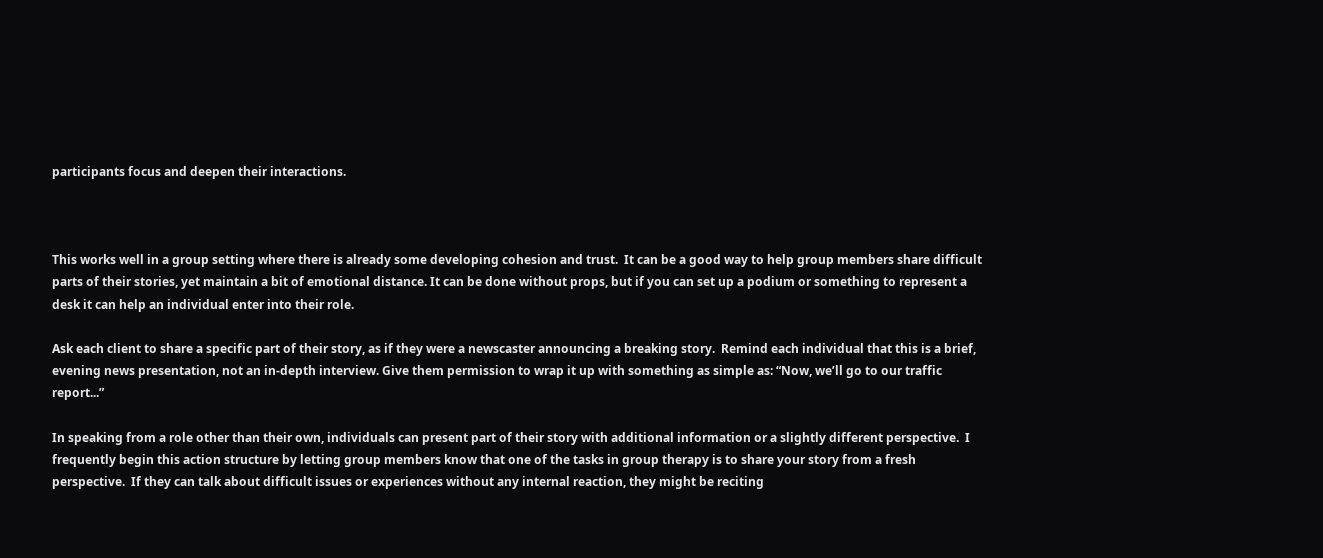participants focus and deepen their interactions.



This works well in a group setting where there is already some developing cohesion and trust.  It can be a good way to help group members share difficult parts of their stories, yet maintain a bit of emotional distance. It can be done without props, but if you can set up a podium or something to represent a desk it can help an individual enter into their role.

Ask each client to share a specific part of their story, as if they were a newscaster announcing a breaking story.  Remind each individual that this is a brief, evening news presentation, not an in-depth interview. Give them permission to wrap it up with something as simple as: “Now, we’ll go to our traffic report...”

In speaking from a role other than their own, individuals can present part of their story with additional information or a slightly different perspective.  I frequently begin this action structure by letting group members know that one of the tasks in group therapy is to share your story from a fresh perspective.  If they can talk about difficult issues or experiences without any internal reaction, they might be reciting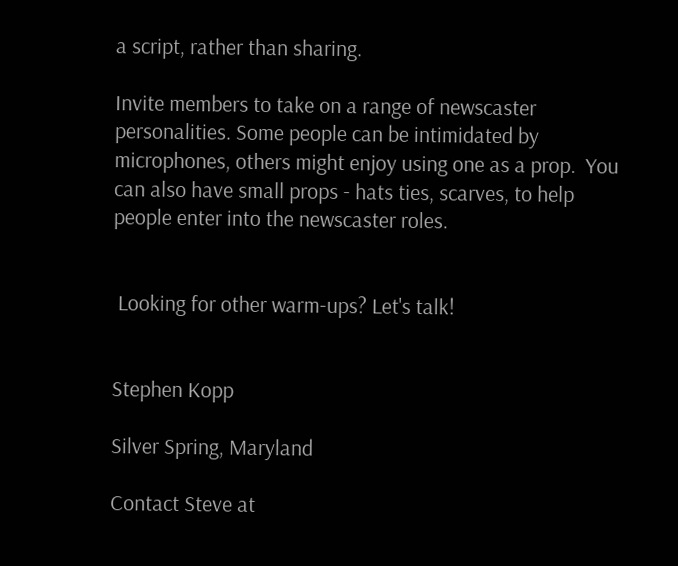a script, rather than sharing.

Invite members to take on a range of newscaster personalities. Some people can be intimidated by microphones, others might enjoy using one as a prop.  You can also have small props - hats ties, scarves, to help people enter into the newscaster roles.


 Looking for other warm-ups? Let's talk!


Stephen Kopp

Silver Spring, Maryland

Contact Steve at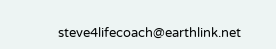steve4lifecoach@earthlink.net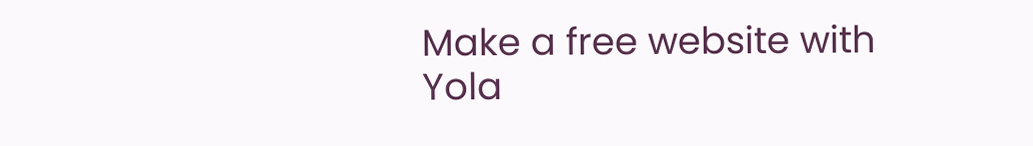Make a free website with Yola